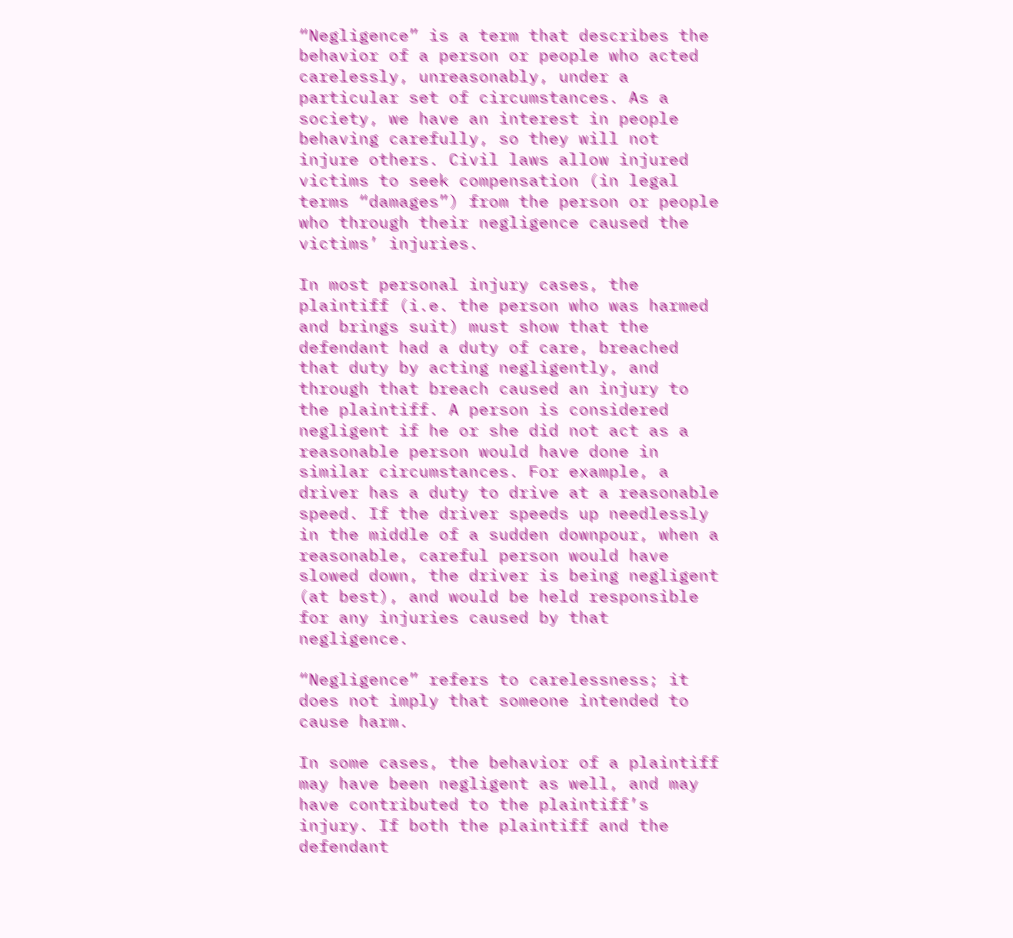“Negligence” is a term that describes the behavior of a person or people who acted carelessly, unreasonably, under a particular set of circumstances. As a society, we have an interest in people behaving carefully, so they will not injure others. Civil laws allow injured victims to seek compensation (in legal terms “damages”) from the person or people who through their negligence caused the victims’ injuries.

In most personal injury cases, the plaintiff (i.e. the person who was harmed and brings suit) must show that the defendant had a duty of care, breached that duty by acting negligently, and through that breach caused an injury to the plaintiff. A person is considered negligent if he or she did not act as a reasonable person would have done in similar circumstances. For example, a driver has a duty to drive at a reasonable speed. If the driver speeds up needlessly in the middle of a sudden downpour, when a reasonable, careful person would have slowed down, the driver is being negligent (at best), and would be held responsible for any injuries caused by that negligence.

“Negligence” refers to carelessness; it does not imply that someone intended to cause harm.

In some cases, the behavior of a plaintiff may have been negligent as well, and may have contributed to the plaintiff’s injury. If both the plaintiff and the defendant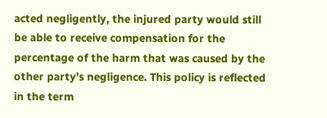acted negligently, the injured party would still be able to receive compensation for the percentage of the harm that was caused by the other party’s negligence. This policy is reflected in the term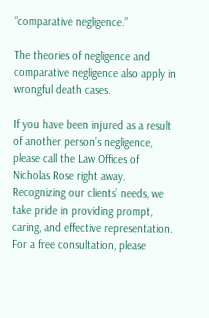“comparative negligence.”

The theories of negligence and comparative negligence also apply in wrongful death cases.

If you have been injured as a result of another person’s negligence, please call the Law Offices of Nicholas Rose right away. Recognizing our clients’ needs, we take pride in providing prompt, caring, and effective representation. For a free consultation, please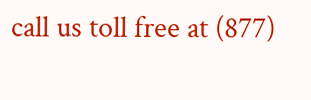call us toll free at (877)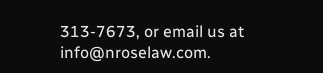313-7673, or email us at info@nroselaw.com.